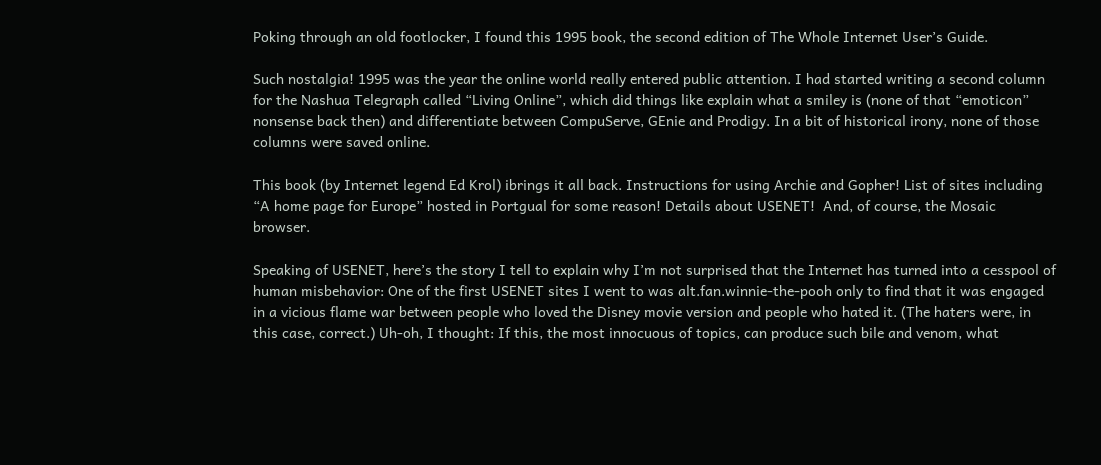Poking through an old footlocker, I found this 1995 book, the second edition of The Whole Internet User’s Guide.

Such nostalgia! 1995 was the year the online world really entered public attention. I had started writing a second column for the Nashua Telegraph called “Living Online”, which did things like explain what a smiley is (none of that “emoticon” nonsense back then) and differentiate between CompuServe, GEnie and Prodigy. In a bit of historical irony, none of those columns were saved online.

This book (by Internet legend Ed Krol) ibrings it all back. Instructions for using Archie and Gopher! List of sites including “A home page for Europe” hosted in Portgual for some reason! Details about USENET!  And, of course, the Mosaic browser.

Speaking of USENET, here’s the story I tell to explain why I’m not surprised that the Internet has turned into a cesspool of human misbehavior: One of the first USENET sites I went to was alt.fan.winnie-the-pooh only to find that it was engaged in a vicious flame war between people who loved the Disney movie version and people who hated it. (The haters were, in this case, correct.) Uh-oh, I thought: If this, the most innocuous of topics, can produce such bile and venom, what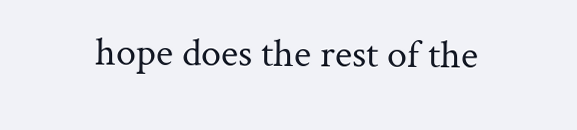hope does the rest of the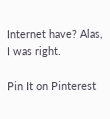Internet have? Alas, I was right.

Pin It on Pinterest